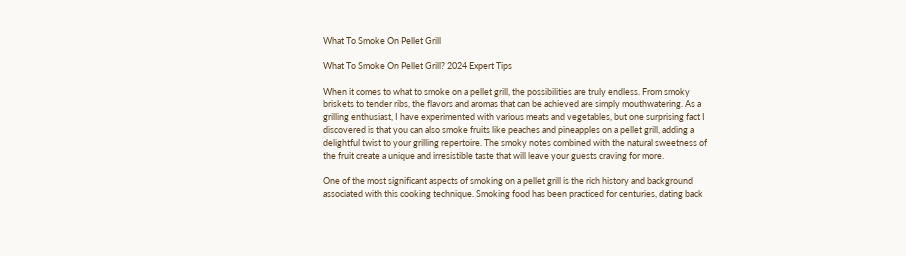What To Smoke On Pellet Grill

What To Smoke On Pellet Grill? 2024 Expert Tips

When it comes to what to smoke on a pellet grill, the possibilities are truly endless. From smoky briskets to tender ribs, the flavors and aromas that can be achieved are simply mouthwatering. As a grilling enthusiast, I have experimented with various meats and vegetables, but one surprising fact I discovered is that you can also smoke fruits like peaches and pineapples on a pellet grill, adding a delightful twist to your grilling repertoire. The smoky notes combined with the natural sweetness of the fruit create a unique and irresistible taste that will leave your guests craving for more.

One of the most significant aspects of smoking on a pellet grill is the rich history and background associated with this cooking technique. Smoking food has been practiced for centuries, dating back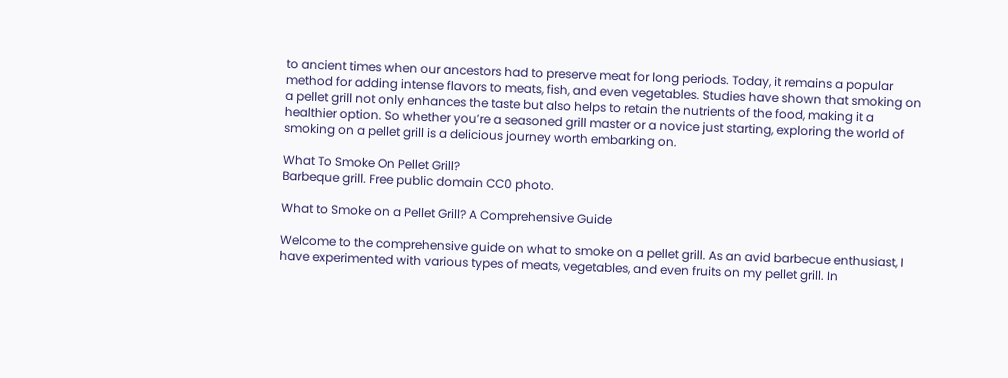to ancient times when our ancestors had to preserve meat for long periods. Today, it remains a popular method for adding intense flavors to meats, fish, and even vegetables. Studies have shown that smoking on a pellet grill not only enhances the taste but also helps to retain the nutrients of the food, making it a healthier option. So whether you’re a seasoned grill master or a novice just starting, exploring the world of smoking on a pellet grill is a delicious journey worth embarking on.

What To Smoke On Pellet Grill?
Barbeque grill. Free public domain CC0 photo.

What to Smoke on a Pellet Grill? A Comprehensive Guide

Welcome to the comprehensive guide on what to smoke on a pellet grill. As an avid barbecue enthusiast, I have experimented with various types of meats, vegetables, and even fruits on my pellet grill. In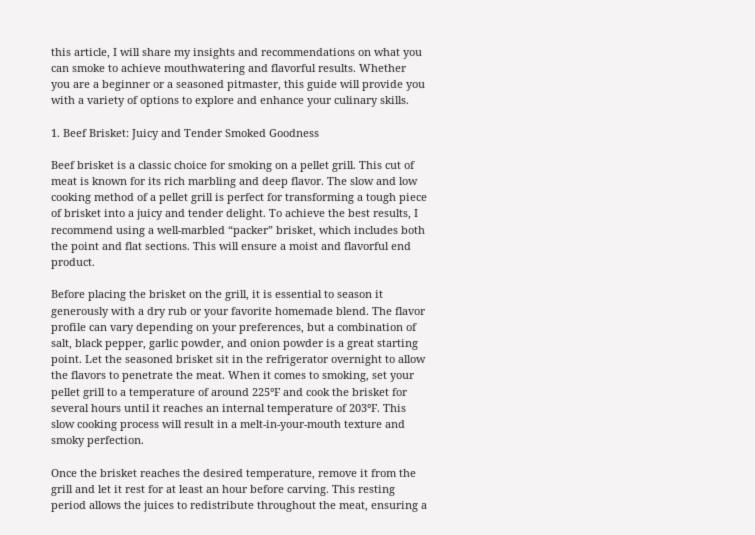this article, I will share my insights and recommendations on what you can smoke to achieve mouthwatering and flavorful results. Whether you are a beginner or a seasoned pitmaster, this guide will provide you with a variety of options to explore and enhance your culinary skills.

1. Beef Brisket: Juicy and Tender Smoked Goodness

Beef brisket is a classic choice for smoking on a pellet grill. This cut of meat is known for its rich marbling and deep flavor. The slow and low cooking method of a pellet grill is perfect for transforming a tough piece of brisket into a juicy and tender delight. To achieve the best results, I recommend using a well-marbled “packer” brisket, which includes both the point and flat sections. This will ensure a moist and flavorful end product.

Before placing the brisket on the grill, it is essential to season it generously with a dry rub or your favorite homemade blend. The flavor profile can vary depending on your preferences, but a combination of salt, black pepper, garlic powder, and onion powder is a great starting point. Let the seasoned brisket sit in the refrigerator overnight to allow the flavors to penetrate the meat. When it comes to smoking, set your pellet grill to a temperature of around 225°F and cook the brisket for several hours until it reaches an internal temperature of 203°F. This slow cooking process will result in a melt-in-your-mouth texture and smoky perfection.

Once the brisket reaches the desired temperature, remove it from the grill and let it rest for at least an hour before carving. This resting period allows the juices to redistribute throughout the meat, ensuring a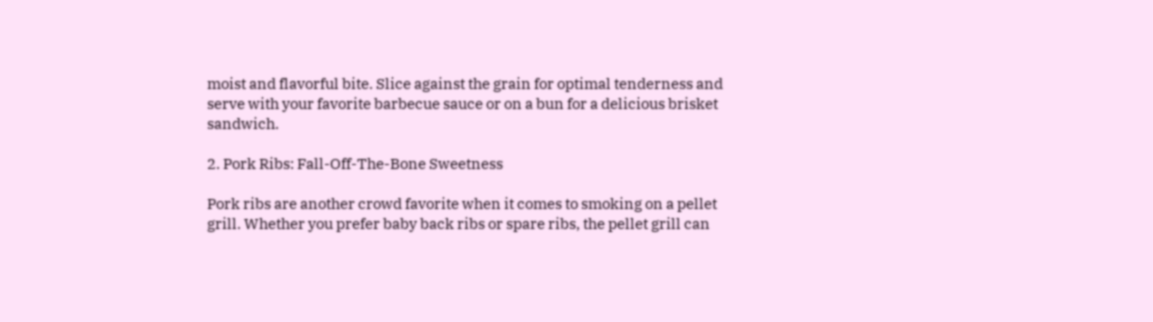moist and flavorful bite. Slice against the grain for optimal tenderness and serve with your favorite barbecue sauce or on a bun for a delicious brisket sandwich.

2. Pork Ribs: Fall-Off-The-Bone Sweetness

Pork ribs are another crowd favorite when it comes to smoking on a pellet grill. Whether you prefer baby back ribs or spare ribs, the pellet grill can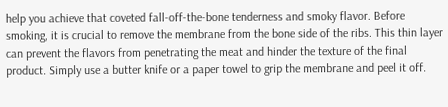help you achieve that coveted fall-off-the-bone tenderness and smoky flavor. Before smoking, it is crucial to remove the membrane from the bone side of the ribs. This thin layer can prevent the flavors from penetrating the meat and hinder the texture of the final product. Simply use a butter knife or a paper towel to grip the membrane and peel it off.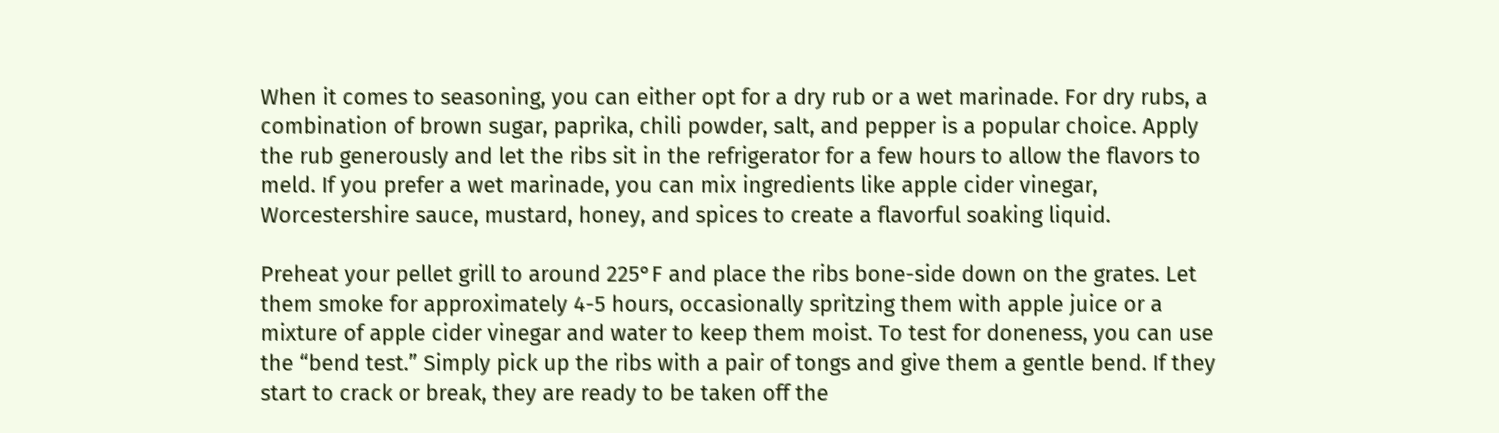When it comes to seasoning, you can either opt for a dry rub or a wet marinade. For dry rubs, a combination of brown sugar, paprika, chili powder, salt, and pepper is a popular choice. Apply the rub generously and let the ribs sit in the refrigerator for a few hours to allow the flavors to meld. If you prefer a wet marinade, you can mix ingredients like apple cider vinegar, Worcestershire sauce, mustard, honey, and spices to create a flavorful soaking liquid.

Preheat your pellet grill to around 225°F and place the ribs bone-side down on the grates. Let them smoke for approximately 4-5 hours, occasionally spritzing them with apple juice or a mixture of apple cider vinegar and water to keep them moist. To test for doneness, you can use the “bend test.” Simply pick up the ribs with a pair of tongs and give them a gentle bend. If they start to crack or break, they are ready to be taken off the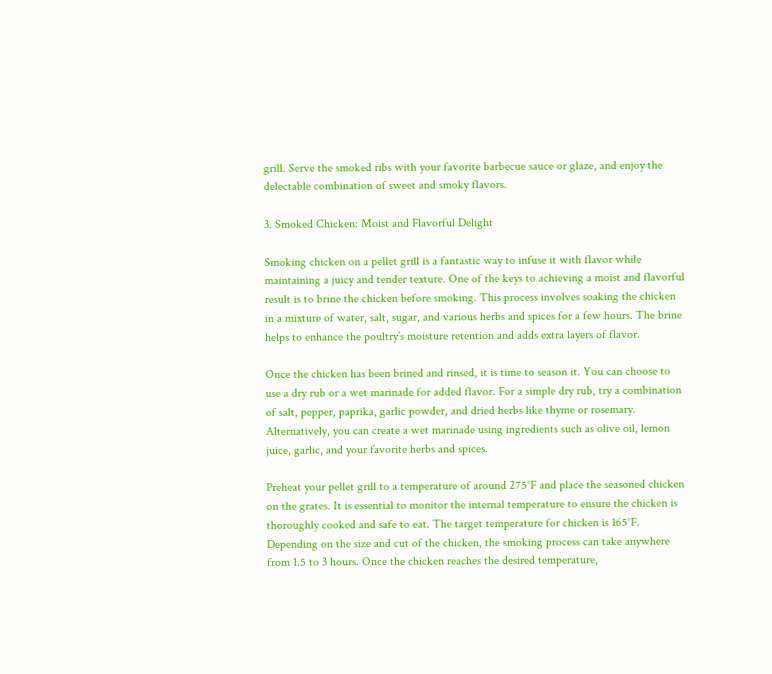grill. Serve the smoked ribs with your favorite barbecue sauce or glaze, and enjoy the delectable combination of sweet and smoky flavors.

3. Smoked Chicken: Moist and Flavorful Delight

Smoking chicken on a pellet grill is a fantastic way to infuse it with flavor while maintaining a juicy and tender texture. One of the keys to achieving a moist and flavorful result is to brine the chicken before smoking. This process involves soaking the chicken in a mixture of water, salt, sugar, and various herbs and spices for a few hours. The brine helps to enhance the poultry’s moisture retention and adds extra layers of flavor.

Once the chicken has been brined and rinsed, it is time to season it. You can choose to use a dry rub or a wet marinade for added flavor. For a simple dry rub, try a combination of salt, pepper, paprika, garlic powder, and dried herbs like thyme or rosemary. Alternatively, you can create a wet marinade using ingredients such as olive oil, lemon juice, garlic, and your favorite herbs and spices.

Preheat your pellet grill to a temperature of around 275°F and place the seasoned chicken on the grates. It is essential to monitor the internal temperature to ensure the chicken is thoroughly cooked and safe to eat. The target temperature for chicken is 165°F. Depending on the size and cut of the chicken, the smoking process can take anywhere from 1.5 to 3 hours. Once the chicken reaches the desired temperature,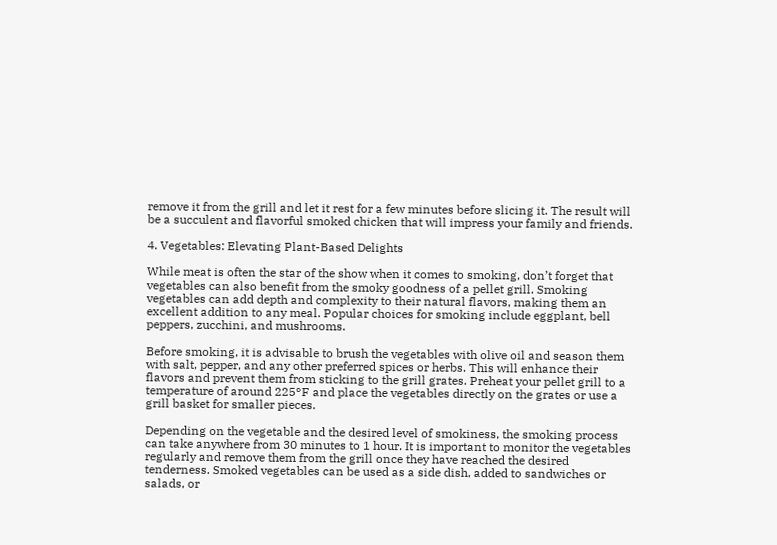remove it from the grill and let it rest for a few minutes before slicing it. The result will be a succulent and flavorful smoked chicken that will impress your family and friends.

4. Vegetables: Elevating Plant-Based Delights

While meat is often the star of the show when it comes to smoking, don’t forget that vegetables can also benefit from the smoky goodness of a pellet grill. Smoking vegetables can add depth and complexity to their natural flavors, making them an excellent addition to any meal. Popular choices for smoking include eggplant, bell peppers, zucchini, and mushrooms.

Before smoking, it is advisable to brush the vegetables with olive oil and season them with salt, pepper, and any other preferred spices or herbs. This will enhance their flavors and prevent them from sticking to the grill grates. Preheat your pellet grill to a temperature of around 225°F and place the vegetables directly on the grates or use a grill basket for smaller pieces.

Depending on the vegetable and the desired level of smokiness, the smoking process can take anywhere from 30 minutes to 1 hour. It is important to monitor the vegetables regularly and remove them from the grill once they have reached the desired tenderness. Smoked vegetables can be used as a side dish, added to sandwiches or salads, or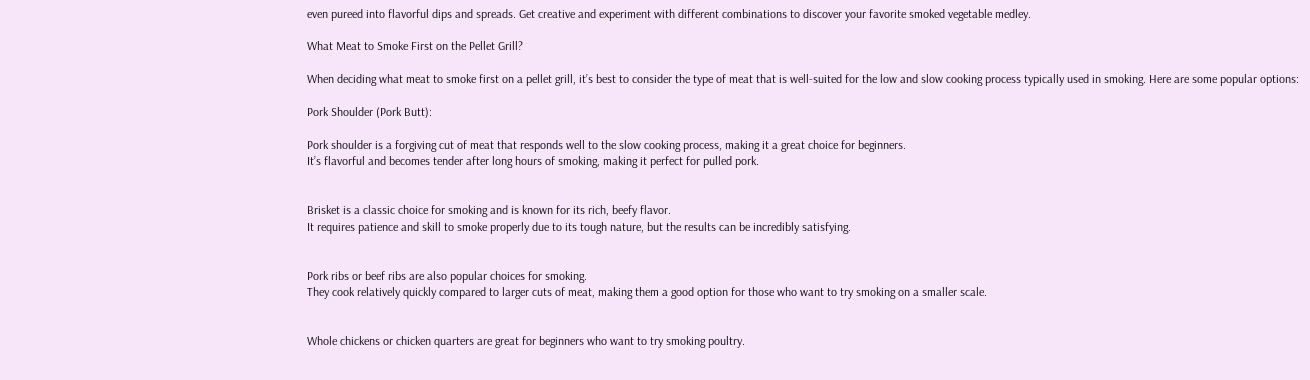even pureed into flavorful dips and spreads. Get creative and experiment with different combinations to discover your favorite smoked vegetable medley.

What Meat to Smoke First on the Pellet Grill?

When deciding what meat to smoke first on a pellet grill, it’s best to consider the type of meat that is well-suited for the low and slow cooking process typically used in smoking. Here are some popular options:

Pork Shoulder (Pork Butt):

Pork shoulder is a forgiving cut of meat that responds well to the slow cooking process, making it a great choice for beginners.
It’s flavorful and becomes tender after long hours of smoking, making it perfect for pulled pork.


Brisket is a classic choice for smoking and is known for its rich, beefy flavor.
It requires patience and skill to smoke properly due to its tough nature, but the results can be incredibly satisfying.


Pork ribs or beef ribs are also popular choices for smoking.
They cook relatively quickly compared to larger cuts of meat, making them a good option for those who want to try smoking on a smaller scale.


Whole chickens or chicken quarters are great for beginners who want to try smoking poultry.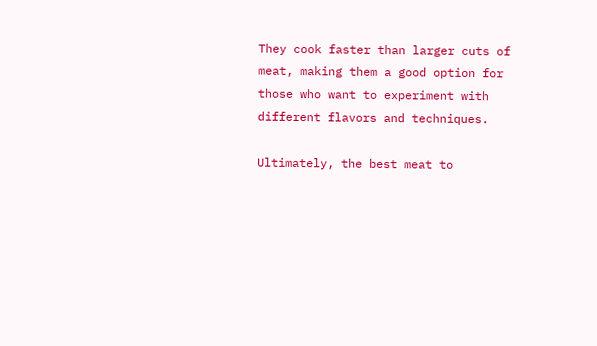They cook faster than larger cuts of meat, making them a good option for those who want to experiment with different flavors and techniques.

Ultimately, the best meat to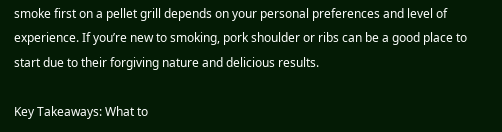smoke first on a pellet grill depends on your personal preferences and level of experience. If you’re new to smoking, pork shoulder or ribs can be a good place to start due to their forgiving nature and delicious results.

Key Takeaways: What to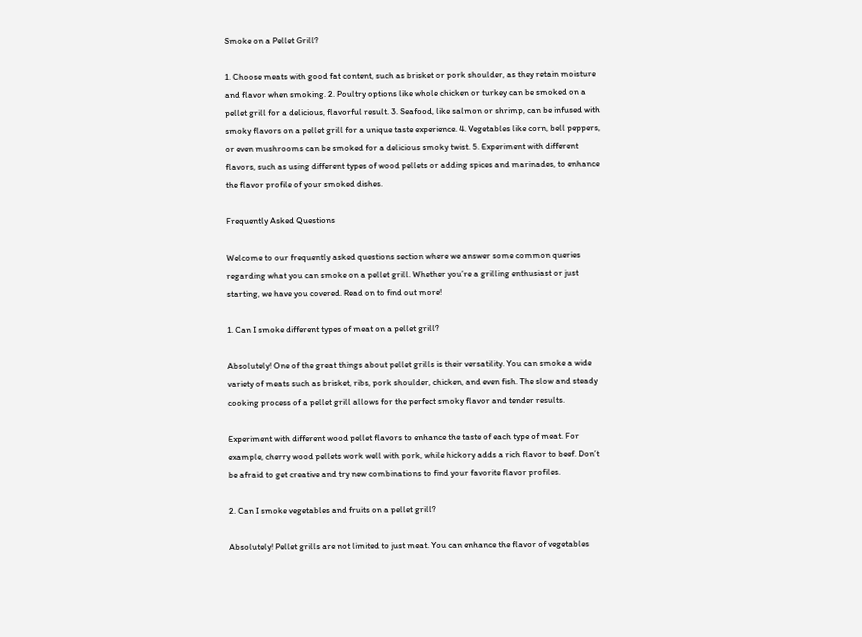Smoke on a Pellet Grill?

1. Choose meats with good fat content, such as brisket or pork shoulder, as they retain moisture and flavor when smoking. 2. Poultry options like whole chicken or turkey can be smoked on a pellet grill for a delicious, flavorful result. 3. Seafood, like salmon or shrimp, can be infused with smoky flavors on a pellet grill for a unique taste experience. 4. Vegetables like corn, bell peppers, or even mushrooms can be smoked for a delicious smoky twist. 5. Experiment with different flavors, such as using different types of wood pellets or adding spices and marinades, to enhance the flavor profile of your smoked dishes.

Frequently Asked Questions

Welcome to our frequently asked questions section where we answer some common queries regarding what you can smoke on a pellet grill. Whether you’re a grilling enthusiast or just starting, we have you covered. Read on to find out more!

1. Can I smoke different types of meat on a pellet grill?

Absolutely! One of the great things about pellet grills is their versatility. You can smoke a wide variety of meats such as brisket, ribs, pork shoulder, chicken, and even fish. The slow and steady cooking process of a pellet grill allows for the perfect smoky flavor and tender results.

Experiment with different wood pellet flavors to enhance the taste of each type of meat. For example, cherry wood pellets work well with pork, while hickory adds a rich flavor to beef. Don’t be afraid to get creative and try new combinations to find your favorite flavor profiles.

2. Can I smoke vegetables and fruits on a pellet grill?

Absolutely! Pellet grills are not limited to just meat. You can enhance the flavor of vegetables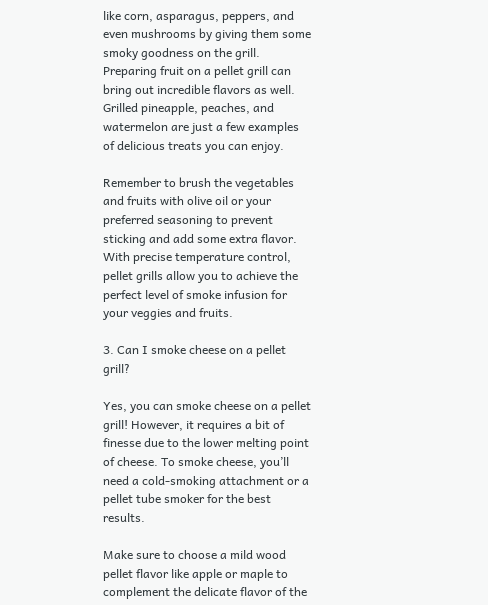like corn, asparagus, peppers, and even mushrooms by giving them some smoky goodness on the grill. Preparing fruit on a pellet grill can bring out incredible flavors as well. Grilled pineapple, peaches, and watermelon are just a few examples of delicious treats you can enjoy.

Remember to brush the vegetables and fruits with olive oil or your preferred seasoning to prevent sticking and add some extra flavor. With precise temperature control, pellet grills allow you to achieve the perfect level of smoke infusion for your veggies and fruits.

3. Can I smoke cheese on a pellet grill?

Yes, you can smoke cheese on a pellet grill! However, it requires a bit of finesse due to the lower melting point of cheese. To smoke cheese, you’ll need a cold-smoking attachment or a pellet tube smoker for the best results.

Make sure to choose a mild wood pellet flavor like apple or maple to complement the delicate flavor of the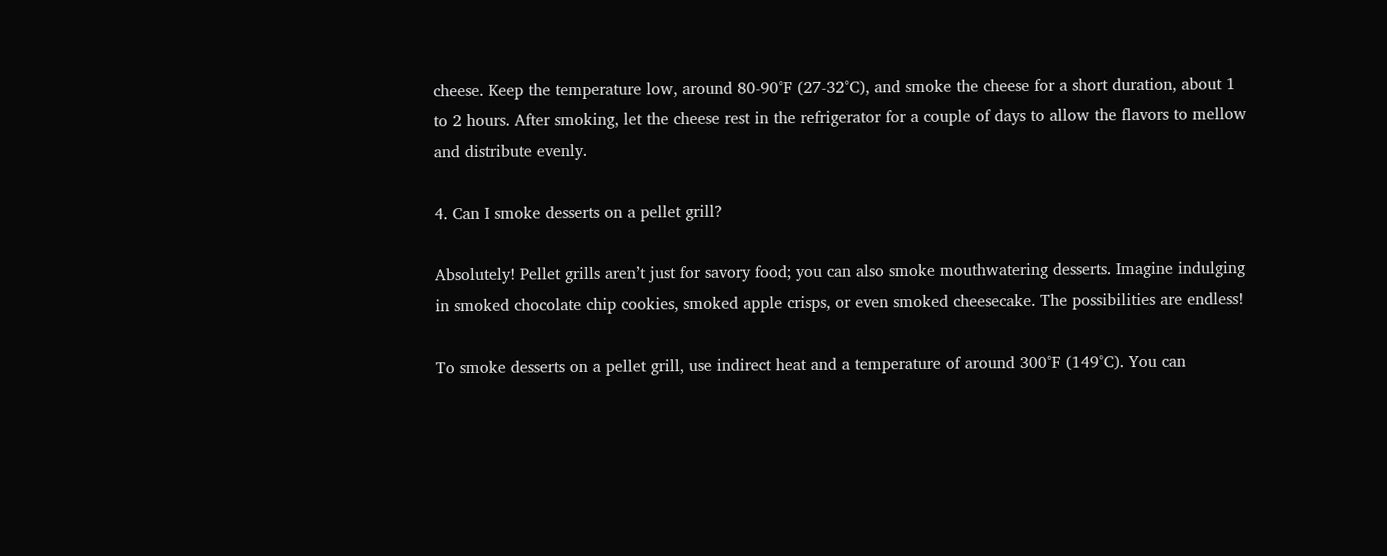cheese. Keep the temperature low, around 80-90°F (27-32°C), and smoke the cheese for a short duration, about 1 to 2 hours. After smoking, let the cheese rest in the refrigerator for a couple of days to allow the flavors to mellow and distribute evenly.

4. Can I smoke desserts on a pellet grill?

Absolutely! Pellet grills aren’t just for savory food; you can also smoke mouthwatering desserts. Imagine indulging in smoked chocolate chip cookies, smoked apple crisps, or even smoked cheesecake. The possibilities are endless!

To smoke desserts on a pellet grill, use indirect heat and a temperature of around 300°F (149°C). You can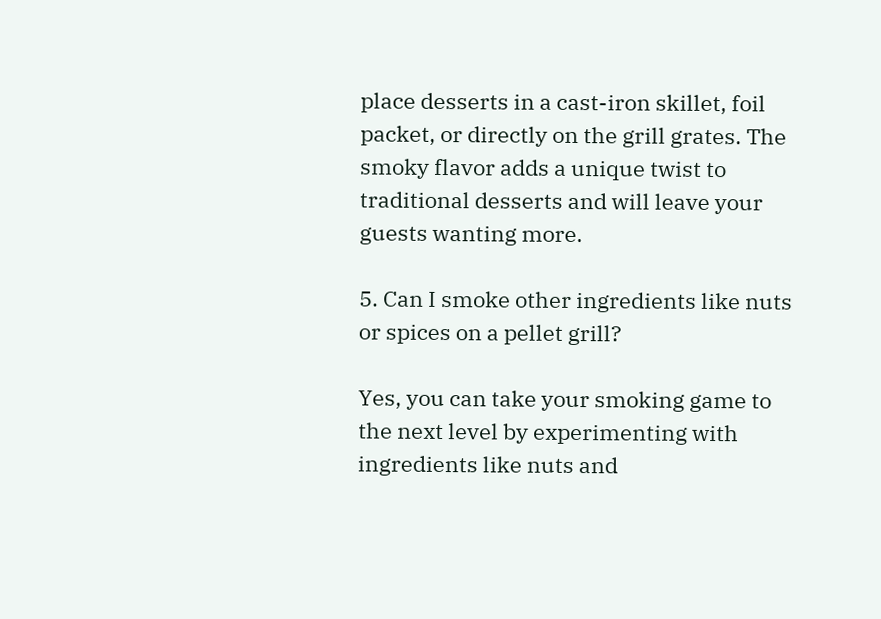place desserts in a cast-iron skillet, foil packet, or directly on the grill grates. The smoky flavor adds a unique twist to traditional desserts and will leave your guests wanting more.

5. Can I smoke other ingredients like nuts or spices on a pellet grill?

Yes, you can take your smoking game to the next level by experimenting with ingredients like nuts and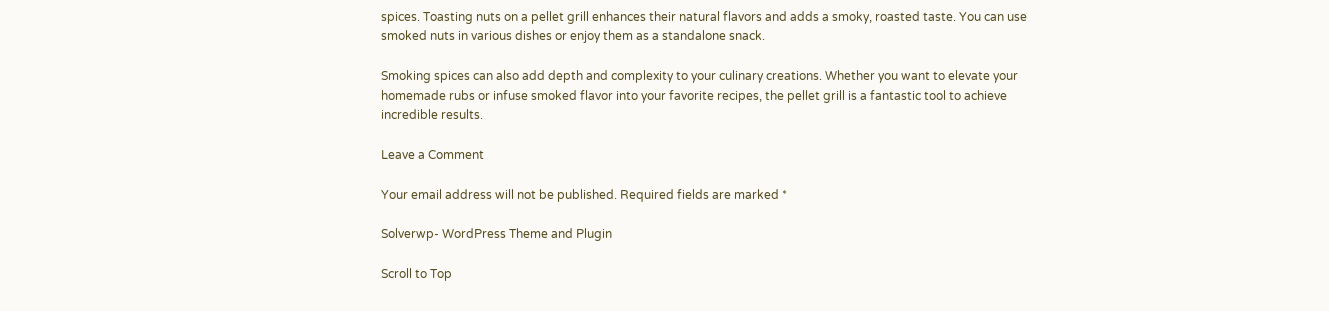spices. Toasting nuts on a pellet grill enhances their natural flavors and adds a smoky, roasted taste. You can use smoked nuts in various dishes or enjoy them as a standalone snack.

Smoking spices can also add depth and complexity to your culinary creations. Whether you want to elevate your homemade rubs or infuse smoked flavor into your favorite recipes, the pellet grill is a fantastic tool to achieve incredible results.

Leave a Comment

Your email address will not be published. Required fields are marked *

Solverwp- WordPress Theme and Plugin

Scroll to Top